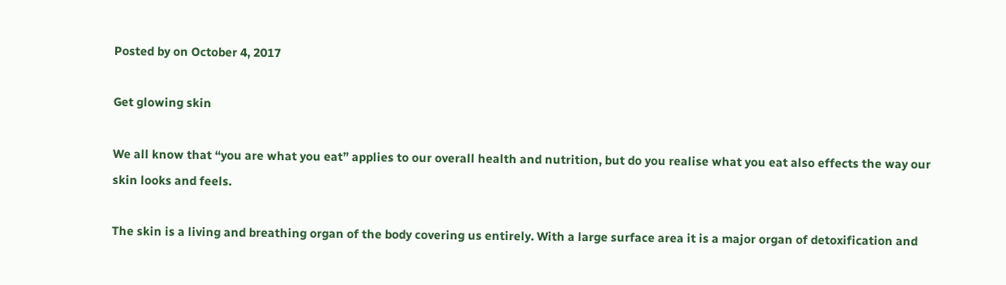Posted by on October 4, 2017

Get glowing skin

We all know that “you are what you eat” applies to our overall health and nutrition, but do you realise what you eat also effects the way our skin looks and feels.

The skin is a living and breathing organ of the body covering us entirely. With a large surface area it is a major organ of detoxification and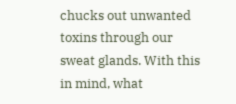chucks out unwanted toxins through our sweat glands. With this in mind, what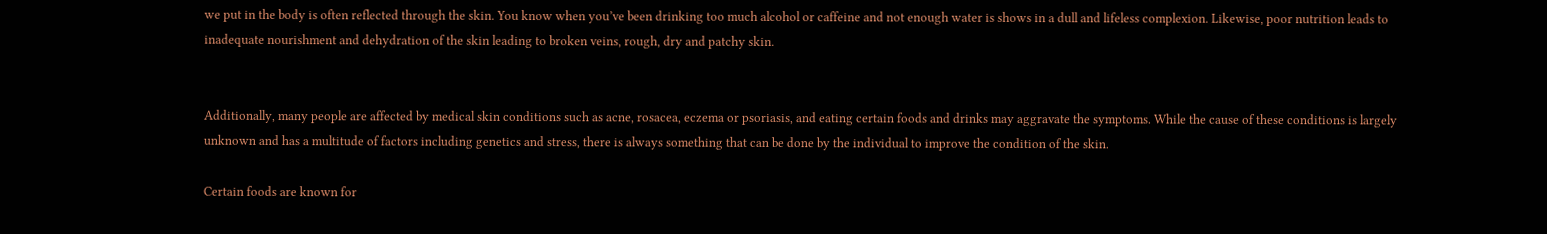we put in the body is often reflected through the skin. You know when you’ve been drinking too much alcohol or caffeine and not enough water is shows in a dull and lifeless complexion. Likewise, poor nutrition leads to inadequate nourishment and dehydration of the skin leading to broken veins, rough, dry and patchy skin.


Additionally, many people are affected by medical skin conditions such as acne, rosacea, eczema or psoriasis, and eating certain foods and drinks may aggravate the symptoms. While the cause of these conditions is largely unknown and has a multitude of factors including genetics and stress, there is always something that can be done by the individual to improve the condition of the skin.

Certain foods are known for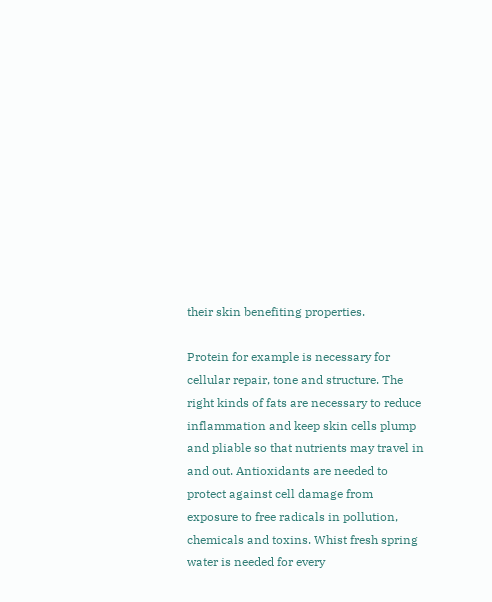their skin benefiting properties.

Protein for example is necessary for cellular repair, tone and structure. The right kinds of fats are necessary to reduce inflammation and keep skin cells plump and pliable so that nutrients may travel in and out. Antioxidants are needed to protect against cell damage from exposure to free radicals in pollution, chemicals and toxins. Whist fresh spring water is needed for every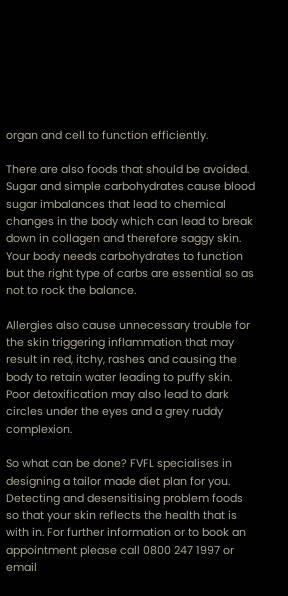organ and cell to function efficiently.

There are also foods that should be avoided. Sugar and simple carbohydrates cause blood sugar imbalances that lead to chemical changes in the body which can lead to break down in collagen and therefore saggy skin. Your body needs carbohydrates to function but the right type of carbs are essential so as not to rock the balance.

Allergies also cause unnecessary trouble for the skin triggering inflammation that may result in red, itchy, rashes and causing the body to retain water leading to puffy skin. Poor detoxification may also lead to dark circles under the eyes and a grey ruddy complexion.

So what can be done? FVFL specialises in designing a tailor made diet plan for you. Detecting and desensitising problem foods so that your skin reflects the health that is with in. For further information or to book an appointment please call 0800 247 1997 or email